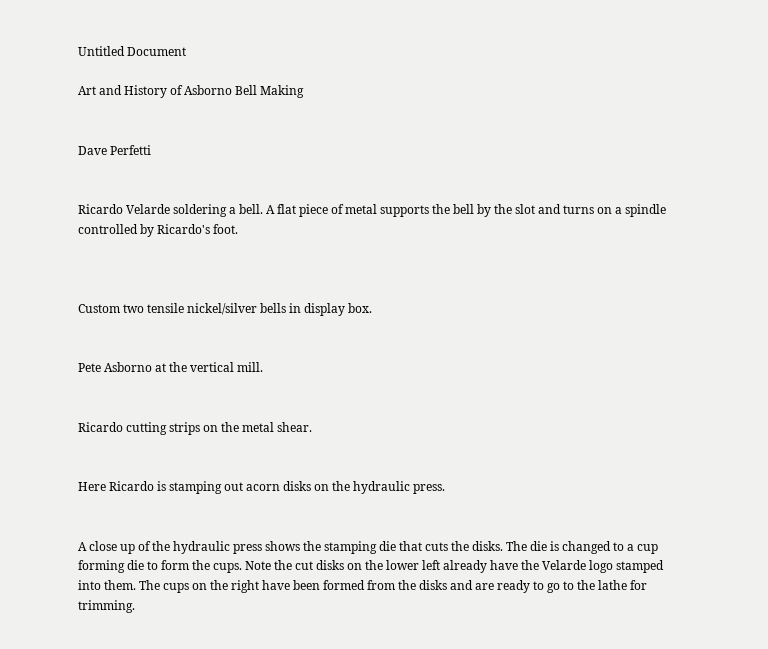Untitled Document

Art and History of Asborno Bell Making


Dave Perfetti


Ricardo Velarde soldering a bell. A flat piece of metal supports the bell by the slot and turns on a spindle controlled by Ricardo's foot.



Custom two tensile nickel/silver bells in display box.


Pete Asborno at the vertical mill.


Ricardo cutting strips on the metal shear.


Here Ricardo is stamping out acorn disks on the hydraulic press.


A close up of the hydraulic press shows the stamping die that cuts the disks. The die is changed to a cup forming die to form the cups. Note the cut disks on the lower left already have the Velarde logo stamped into them. The cups on the right have been formed from the disks and are ready to go to the lathe for trimming.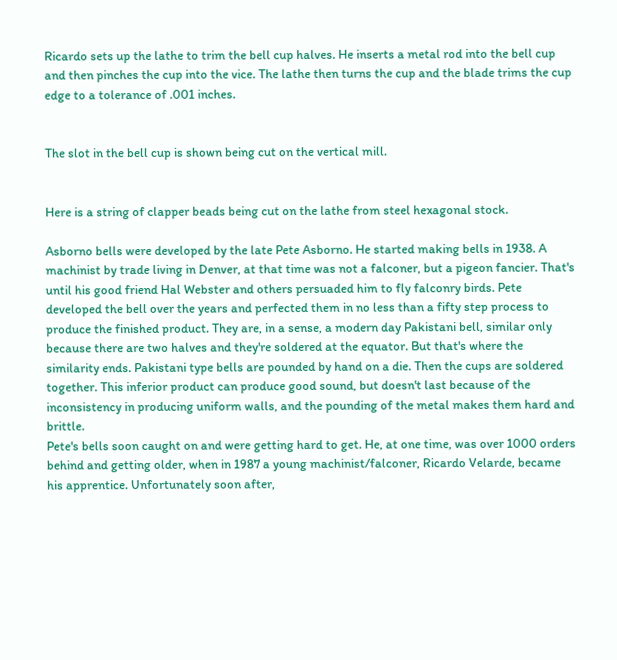Ricardo sets up the lathe to trim the bell cup halves. He inserts a metal rod into the bell cup and then pinches the cup into the vice. The lathe then turns the cup and the blade trims the cup edge to a tolerance of .001 inches.


The slot in the bell cup is shown being cut on the vertical mill.


Here is a string of clapper beads being cut on the lathe from steel hexagonal stock.

Asborno bells were developed by the late Pete Asborno. He started making bells in 1938. A machinist by trade living in Denver, at that time was not a falconer, but a pigeon fancier. That's until his good friend Hal Webster and others persuaded him to fly falconry birds. Pete developed the bell over the years and perfected them in no less than a fifty step process to produce the finished product. They are, in a sense, a modern day Pakistani bell, similar only because there are two halves and they're soldered at the equator. But that's where the similarity ends. Pakistani type bells are pounded by hand on a die. Then the cups are soldered together. This inferior product can produce good sound, but doesn't last because of the inconsistency in producing uniform walls, and the pounding of the metal makes them hard and brittle.
Pete's bells soon caught on and were getting hard to get. He, at one time, was over 1000 orders behind and getting older, when in 1987 a young machinist/falconer, Ricardo Velarde, became his apprentice. Unfortunately soon after,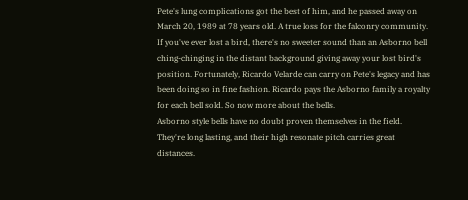Pete's lung complications got the best of him, and he passed away on March 20, 1989 at 78 years old. A true loss for the falconry community.
If you've ever lost a bird, there's no sweeter sound than an Asborno bell ching-chinging in the distant background giving away your lost bird's position. Fortunately, Ricardo Velarde can carry on Pete's legacy and has been doing so in fine fashion. Ricardo pays the Asborno family a royalty for each bell sold. So now more about the bells.
Asborno style bells have no doubt proven themselves in the field. They're long lasting, and their high resonate pitch carries great distances.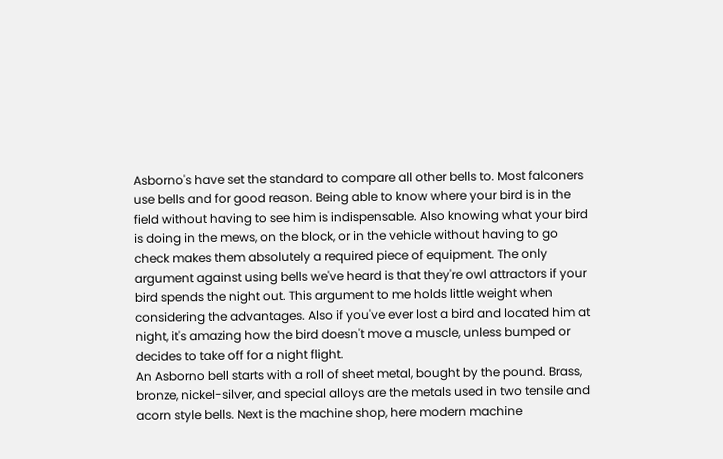Asborno's have set the standard to compare all other bells to. Most falconers use bells and for good reason. Being able to know where your bird is in the field without having to see him is indispensable. Also knowing what your bird is doing in the mews, on the block, or in the vehicle without having to go check makes them absolutely a required piece of equipment. The only argument against using bells we've heard is that they're owl attractors if your bird spends the night out. This argument to me holds little weight when considering the advantages. Also if you've ever lost a bird and located him at night, it's amazing how the bird doesn't move a muscle, unless bumped or decides to take off for a night flight.
An Asborno bell starts with a roll of sheet metal, bought by the pound. Brass, bronze, nickel-silver, and special alloys are the metals used in two tensile and acorn style bells. Next is the machine shop, here modern machine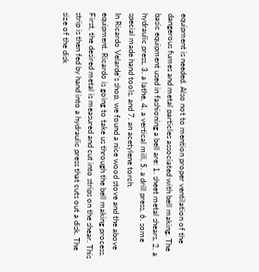equipment is needed. Also not to mention proper ventilation of the dangerous fumes and metal particles associated with bell making. The basic equipment used in fashioning a bell are: 1. sheet metal shears, 2. a hydraulic press, 3. a lathe, 4. a vertical mill, 5. a drill press, 6. some special made hand tools, and 7. an acetylene torch.
In Ricardo Velarde's shop, we found a nice wood stove and the above equipment. Ricardo is going to take us through the bell making process. First, the desired metal is measured and cut into strips on the shear. This strip is then fed by hand into a hydraulic press that cuts out a disk. The size of the disk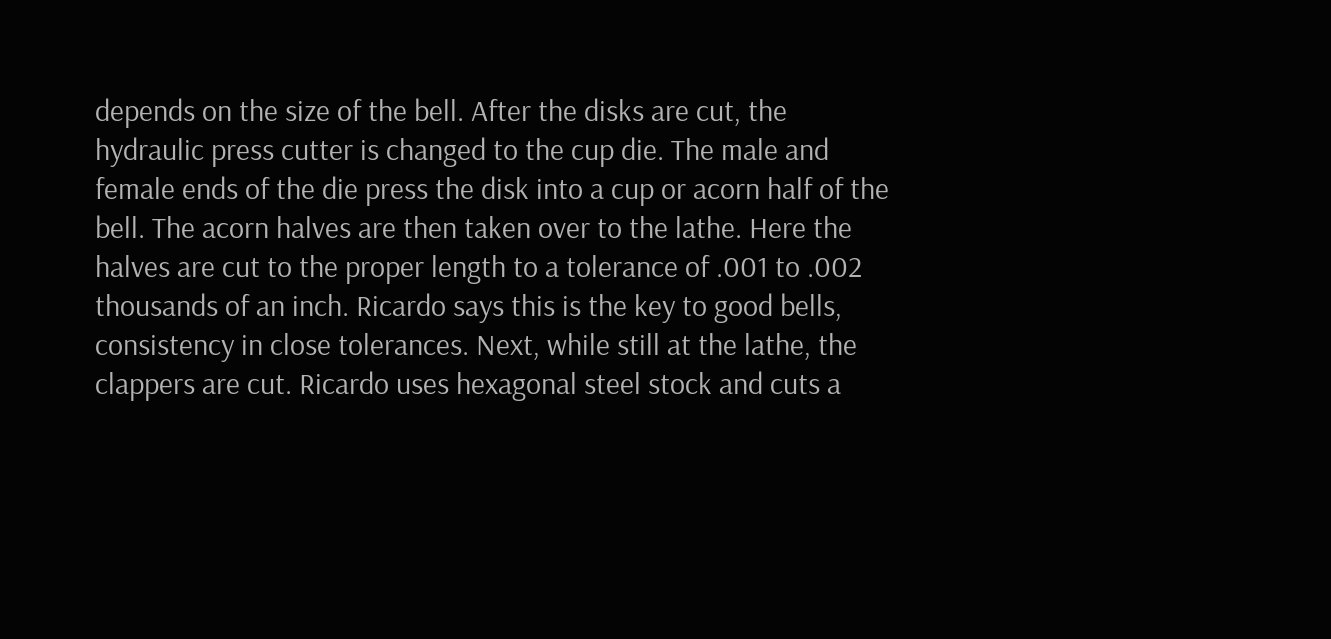depends on the size of the bell. After the disks are cut, the hydraulic press cutter is changed to the cup die. The male and female ends of the die press the disk into a cup or acorn half of the bell. The acorn halves are then taken over to the lathe. Here the halves are cut to the proper length to a tolerance of .001 to .002 thousands of an inch. Ricardo says this is the key to good bells, consistency in close tolerances. Next, while still at the lathe, the clappers are cut. Ricardo uses hexagonal steel stock and cuts a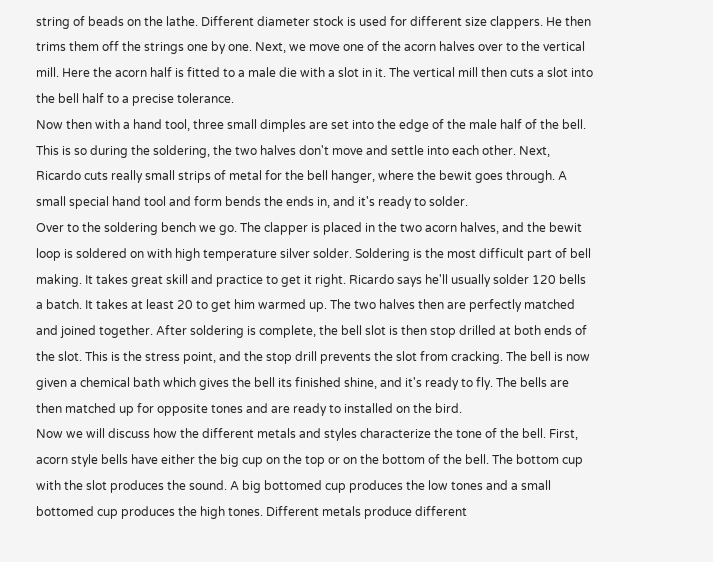string of beads on the lathe. Different diameter stock is used for different size clappers. He then trims them off the strings one by one. Next, we move one of the acorn halves over to the vertical mill. Here the acorn half is fitted to a male die with a slot in it. The vertical mill then cuts a slot into the bell half to a precise tolerance.
Now then with a hand tool, three small dimples are set into the edge of the male half of the bell. This is so during the soldering, the two halves don't move and settle into each other. Next, Ricardo cuts really small strips of metal for the bell hanger, where the bewit goes through. A small special hand tool and form bends the ends in, and it's ready to solder.
Over to the soldering bench we go. The clapper is placed in the two acorn halves, and the bewit loop is soldered on with high temperature silver solder. Soldering is the most difficult part of bell making. It takes great skill and practice to get it right. Ricardo says he'll usually solder 120 bells a batch. It takes at least 20 to get him warmed up. The two halves then are perfectly matched and joined together. After soldering is complete, the bell slot is then stop drilled at both ends of the slot. This is the stress point, and the stop drill prevents the slot from cracking. The bell is now given a chemical bath which gives the bell its finished shine, and it's ready to fly. The bells are then matched up for opposite tones and are ready to installed on the bird.
Now we will discuss how the different metals and styles characterize the tone of the bell. First, acorn style bells have either the big cup on the top or on the bottom of the bell. The bottom cup with the slot produces the sound. A big bottomed cup produces the low tones and a small bottomed cup produces the high tones. Different metals produce different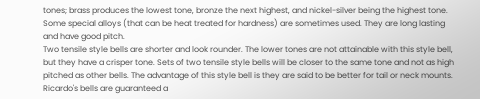tones; brass produces the lowest tone, bronze the next highest, and nickel-silver being the highest tone. Some special alloys (that can be heat treated for hardness) are sometimes used. They are long lasting and have good pitch.
Two tensile style bells are shorter and look rounder. The lower tones are not attainable with this style bell, but they have a crisper tone. Sets of two tensile style bells will be closer to the same tone and not as high pitched as other bells. The advantage of this style bell is they are said to be better for tail or neck mounts.
Ricardo's bells are guaranteed a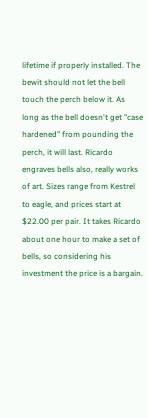lifetime if properly installed. The bewit should not let the bell touch the perch below it. As long as the bell doesn't get "case hardened" from pounding the perch, it will last. Ricardo engraves bells also, really works of art. Sizes range from Kestrel to eagle, and prices start at $22.00 per pair. It takes Ricardo about one hour to make a set of bells, so considering his investment the price is a bargain.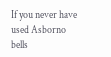If you never have used Asborno bells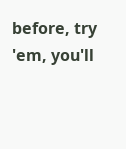before, try 'em, you'll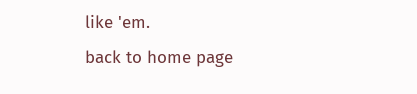like 'em.
back to home page